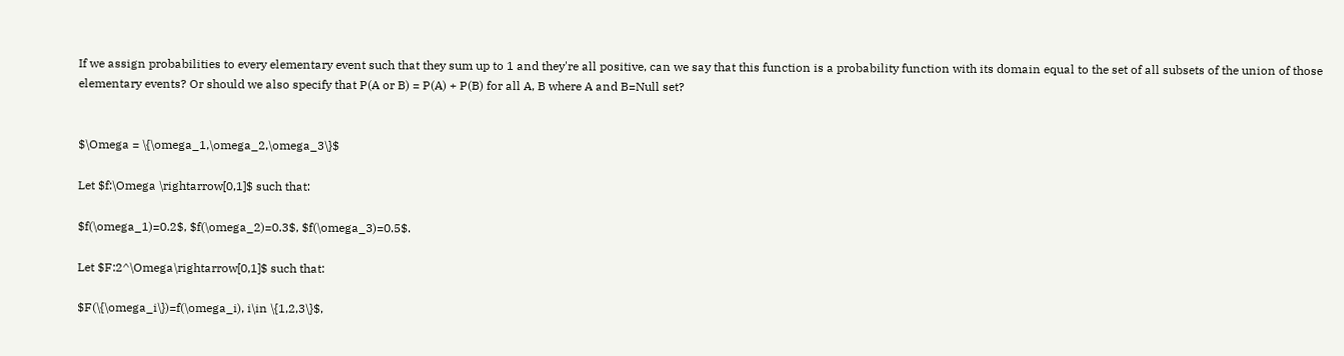If we assign probabilities to every elementary event such that they sum up to 1 and they're all positive, can we say that this function is a probability function with its domain equal to the set of all subsets of the union of those elementary events? Or should we also specify that P(A or B) = P(A) + P(B) for all A, B where A and B=Null set?


$\Omega = \{\omega_1,\omega_2,\omega_3\}$

Let $f:\Omega \rightarrow[0,1]$ such that:

$f(\omega_1)=0.2$, $f(\omega_2)=0.3$, $f(\omega_3)=0.5$.

Let $F:2^\Omega\rightarrow[0,1]$ such that:

$F(\{\omega_i\})=f(\omega_i), i\in \{1,2,3\}$,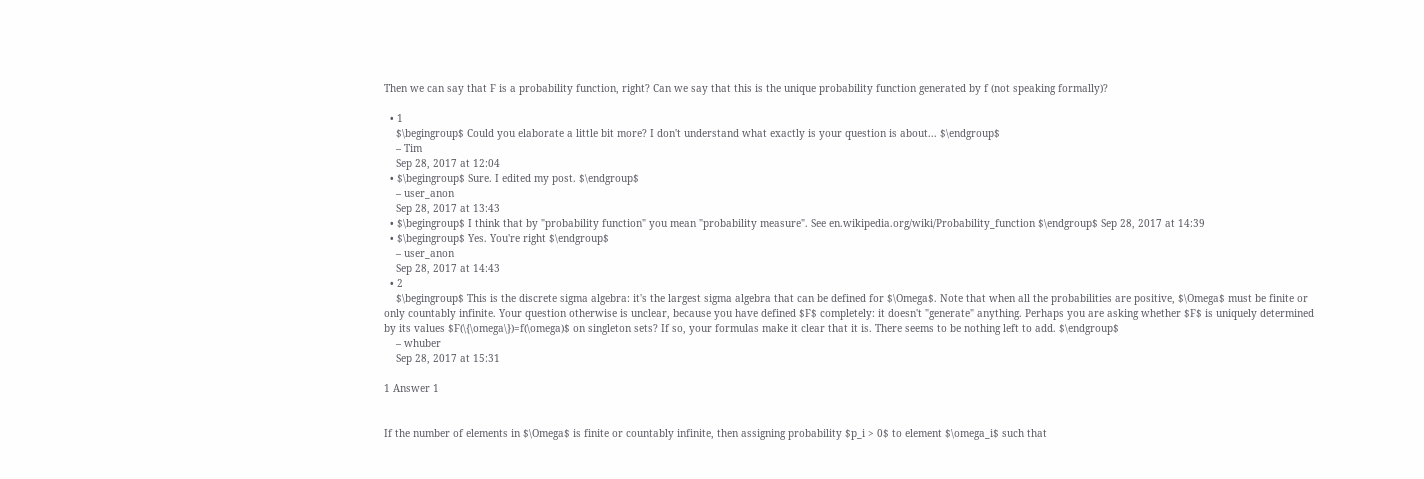Then we can say that F is a probability function, right? Can we say that this is the unique probability function generated by f (not speaking formally)?

  • 1
    $\begingroup$ Could you elaborate a little bit more? I don't understand what exactly is your question is about... $\endgroup$
    – Tim
    Sep 28, 2017 at 12:04
  • $\begingroup$ Sure. I edited my post. $\endgroup$
    – user_anon
    Sep 28, 2017 at 13:43
  • $\begingroup$ I think that by "probability function" you mean "probability measure". See en.wikipedia.org/wiki/Probability_function $\endgroup$ Sep 28, 2017 at 14:39
  • $\begingroup$ Yes. You're right $\endgroup$
    – user_anon
    Sep 28, 2017 at 14:43
  • 2
    $\begingroup$ This is the discrete sigma algebra: it's the largest sigma algebra that can be defined for $\Omega$. Note that when all the probabilities are positive, $\Omega$ must be finite or only countably infinite. Your question otherwise is unclear, because you have defined $F$ completely: it doesn't "generate" anything. Perhaps you are asking whether $F$ is uniquely determined by its values $F(\{\omega\})=f(\omega)$ on singleton sets? If so, your formulas make it clear that it is. There seems to be nothing left to add. $\endgroup$
    – whuber
    Sep 28, 2017 at 15:31

1 Answer 1


If the number of elements in $\Omega$ is finite or countably infinite, then assigning probability $p_i > 0$ to element $\omega_i$ such that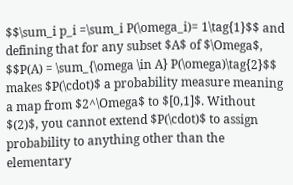$$\sum_i p_i =\sum_i P(\omega_i)= 1\tag{1}$$ and defining that for any subset $A$ of $\Omega$, $$P(A) = \sum_{\omega \in A} P(\omega)\tag{2}$$ makes $P(\cdot)$ a probability measure meaning a map from $2^\Omega$ to $[0,1]$. Without $(2)$, you cannot extend $P(\cdot)$ to assign probability to anything other than the elementary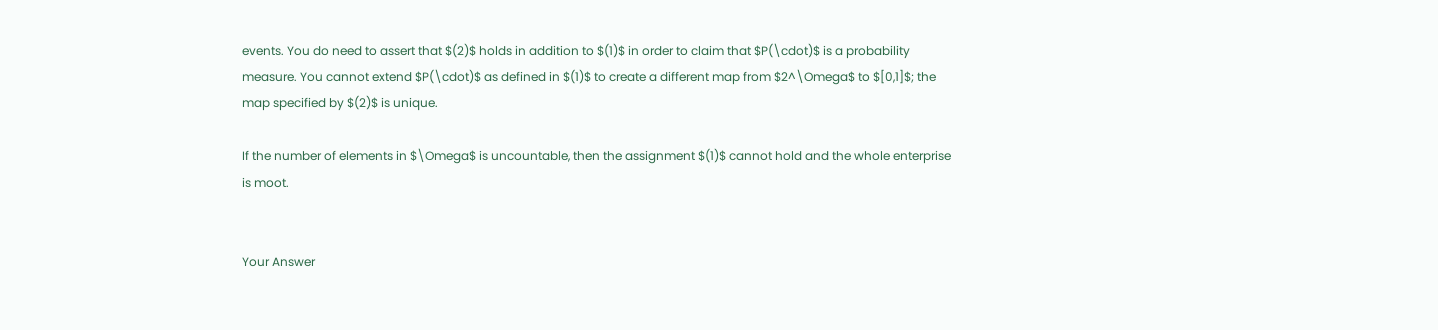events. You do need to assert that $(2)$ holds in addition to $(1)$ in order to claim that $P(\cdot)$ is a probability measure. You cannot extend $P(\cdot)$ as defined in $(1)$ to create a different map from $2^\Omega$ to $[0,1]$; the map specified by $(2)$ is unique.

If the number of elements in $\Omega$ is uncountable, then the assignment $(1)$ cannot hold and the whole enterprise is moot.


Your Answer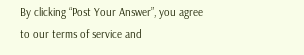By clicking “Post Your Answer”, you agree to our terms of service and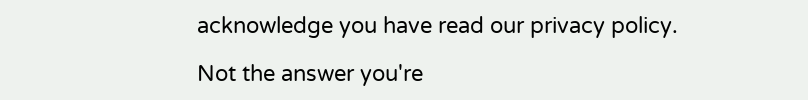acknowledge you have read our privacy policy.

Not the answer you're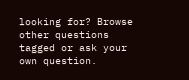looking for? Browse other questions tagged or ask your own question.